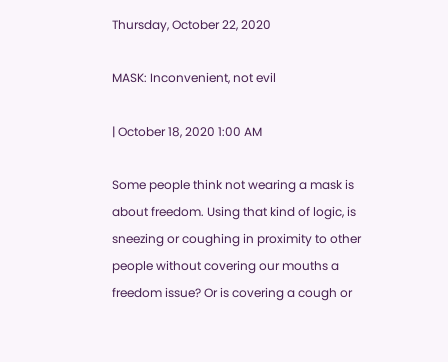Thursday, October 22, 2020

MASK: Inconvenient, not evil

| October 18, 2020 1:00 AM

Some people think not wearing a mask is about freedom. Using that kind of logic, is sneezing or coughing in proximity to other people without covering our mouths a freedom issue? Or is covering a cough or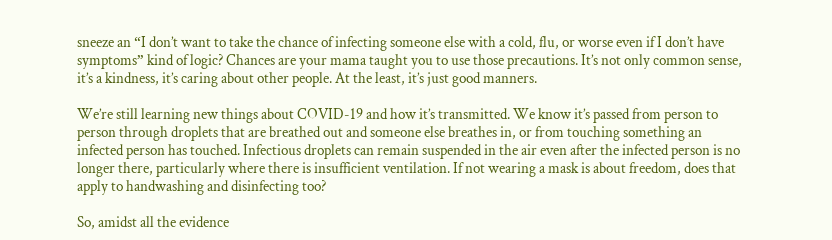sneeze an “I don’t want to take the chance of infecting someone else with a cold, flu, or worse even if I don’t have symptoms” kind of logic? Chances are your mama taught you to use those precautions. It’s not only common sense, it’s a kindness, it’s caring about other people. At the least, it’s just good manners.

We’re still learning new things about COVID-19 and how it’s transmitted. We know it’s passed from person to person through droplets that are breathed out and someone else breathes in, or from touching something an infected person has touched. Infectious droplets can remain suspended in the air even after the infected person is no longer there, particularly where there is insufficient ventilation. If not wearing a mask is about freedom, does that apply to handwashing and disinfecting too?

So, amidst all the evidence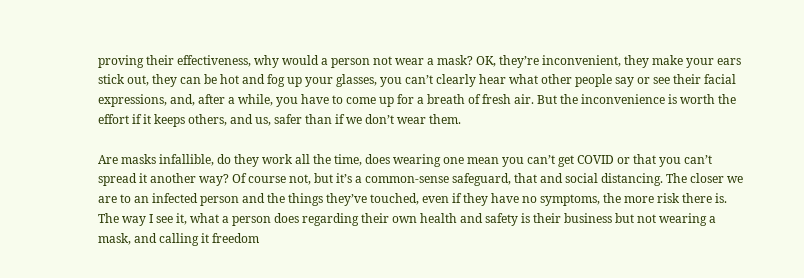proving their effectiveness, why would a person not wear a mask? OK, they’re inconvenient, they make your ears stick out, they can be hot and fog up your glasses, you can’t clearly hear what other people say or see their facial expressions, and, after a while, you have to come up for a breath of fresh air. But the inconvenience is worth the effort if it keeps others, and us, safer than if we don’t wear them.

Are masks infallible, do they work all the time, does wearing one mean you can’t get COVID or that you can’t spread it another way? Of course not, but it’s a common-sense safeguard, that and social distancing. The closer we are to an infected person and the things they’ve touched, even if they have no symptoms, the more risk there is. The way I see it, what a person does regarding their own health and safety is their business but not wearing a mask, and calling it freedom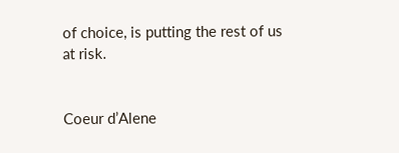of choice, is putting the rest of us at risk.


Coeur d’Alene